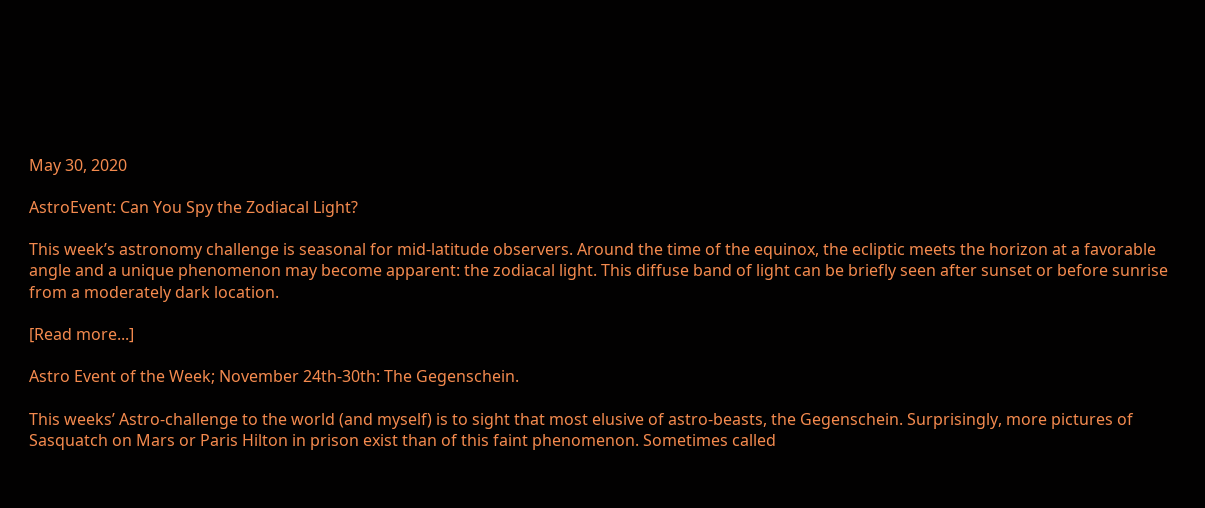May 30, 2020

AstroEvent: Can You Spy the Zodiacal Light?

This week’s astronomy challenge is seasonal for mid-latitude observers. Around the time of the equinox, the ecliptic meets the horizon at a favorable angle and a unique phenomenon may become apparent: the zodiacal light. This diffuse band of light can be briefly seen after sunset or before sunrise from a moderately dark location.

[Read more...]

Astro Event of the Week; November 24th-30th: The Gegenschein.

This weeks’ Astro-challenge to the world (and myself) is to sight that most elusive of astro-beasts, the Gegenschein. Surprisingly, more pictures of Sasquatch on Mars or Paris Hilton in prison exist than of this faint phenomenon. Sometimes called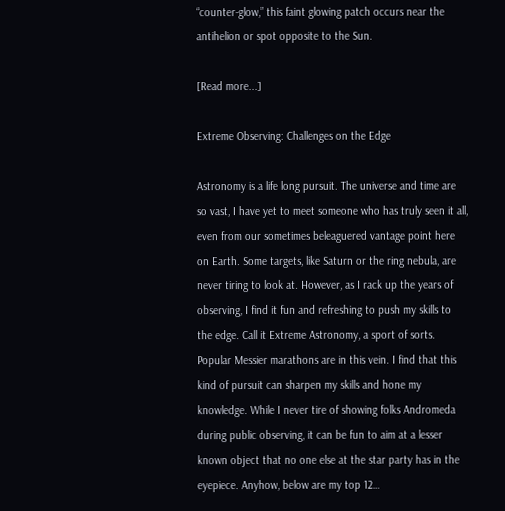“counter-glow,” this faint glowing patch occurs near the antihelion or spot opposite to the Sun.

[Read more...]

Extreme Observing: Challenges on the Edge

Astronomy is a life long pursuit. The universe and time are so vast, I have yet to meet someone who has truly seen it all, even from our sometimes beleaguered vantage point here on Earth. Some targets, like Saturn or the ring nebula, are never tiring to look at. However, as I rack up the years of observing, I find it fun and refreshing to push my skills to the edge. Call it Extreme Astronomy, a sport of sorts. Popular Messier marathons are in this vein. I find that this kind of pursuit can sharpen my skills and hone my knowledge. While I never tire of showing folks Andromeda during public observing, it can be fun to aim at a lesser known object that no one else at the star party has in the eyepiece. Anyhow, below are my top 12…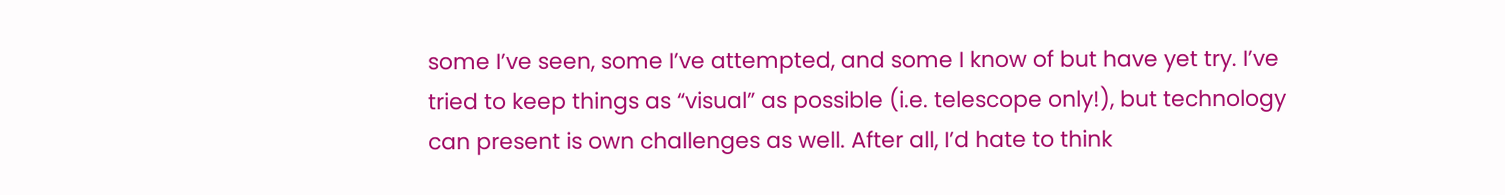some I’ve seen, some I’ve attempted, and some I know of but have yet try. I’ve tried to keep things as “visual” as possible (i.e. telescope only!), but technology can present is own challenges as well. After all, I’d hate to think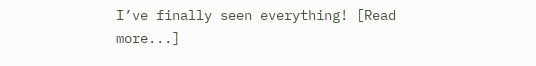I’ve finally seen everything! [Read more...]